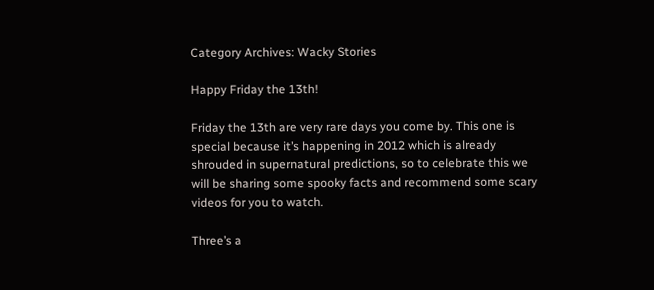Category Archives: Wacky Stories

Happy Friday the 13th!

Friday the 13th are very rare days you come by. This one is special because it’s happening in 2012 which is already shrouded in supernatural predictions, so to celebrate this we will be sharing some spooky facts and recommend some scary videos for you to watch.

Three’s a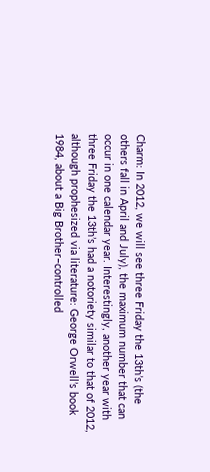Charm: In 2012, we will see three Friday the 13th’s (the others fall in April and July), the maximum number that can occur in one calendar year. Interestingly, another year with three Friday the 13th’s had a notoriety similar to that of 2012, although prophesized via literature: George Orwell’s book 1984, about a Big Brother–controlled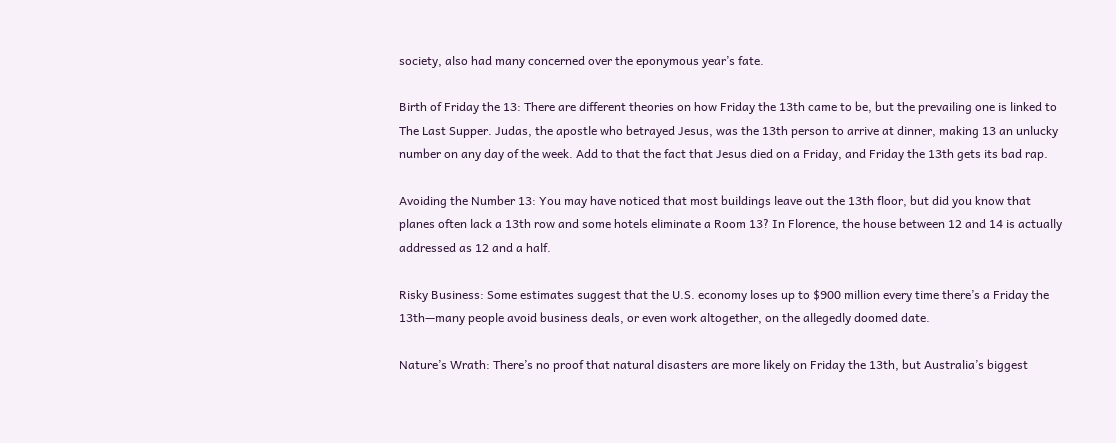society, also had many concerned over the eponymous year’s fate.

Birth of Friday the 13: There are different theories on how Friday the 13th came to be, but the prevailing one is linked to The Last Supper. Judas, the apostle who betrayed Jesus, was the 13th person to arrive at dinner, making 13 an unlucky number on any day of the week. Add to that the fact that Jesus died on a Friday, and Friday the 13th gets its bad rap.

Avoiding the Number 13: You may have noticed that most buildings leave out the 13th floor, but did you know that planes often lack a 13th row and some hotels eliminate a Room 13? In Florence, the house between 12 and 14 is actually addressed as 12 and a half.

Risky Business: Some estimates suggest that the U.S. economy loses up to $900 million every time there’s a Friday the 13th—many people avoid business deals, or even work altogether, on the allegedly doomed date.

Nature’s Wrath: There’s no proof that natural disasters are more likely on Friday the 13th, but Australia’s biggest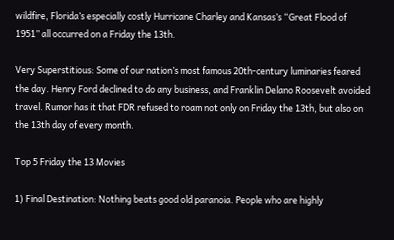wildfire, Florida’s especially costly Hurricane Charley and Kansas’s “Great Flood of 1951” all occurred on a Friday the 13th.

Very Superstitious: Some of our nation’s most famous 20th-century luminaries feared the day. Henry Ford declined to do any business, and Franklin Delano Roosevelt avoided travel. Rumor has it that FDR refused to roam not only on Friday the 13th, but also on the 13th day of every month.

Top 5 Friday the 13 Movies

1) Final Destination: Nothing beats good old paranoia. People who are highly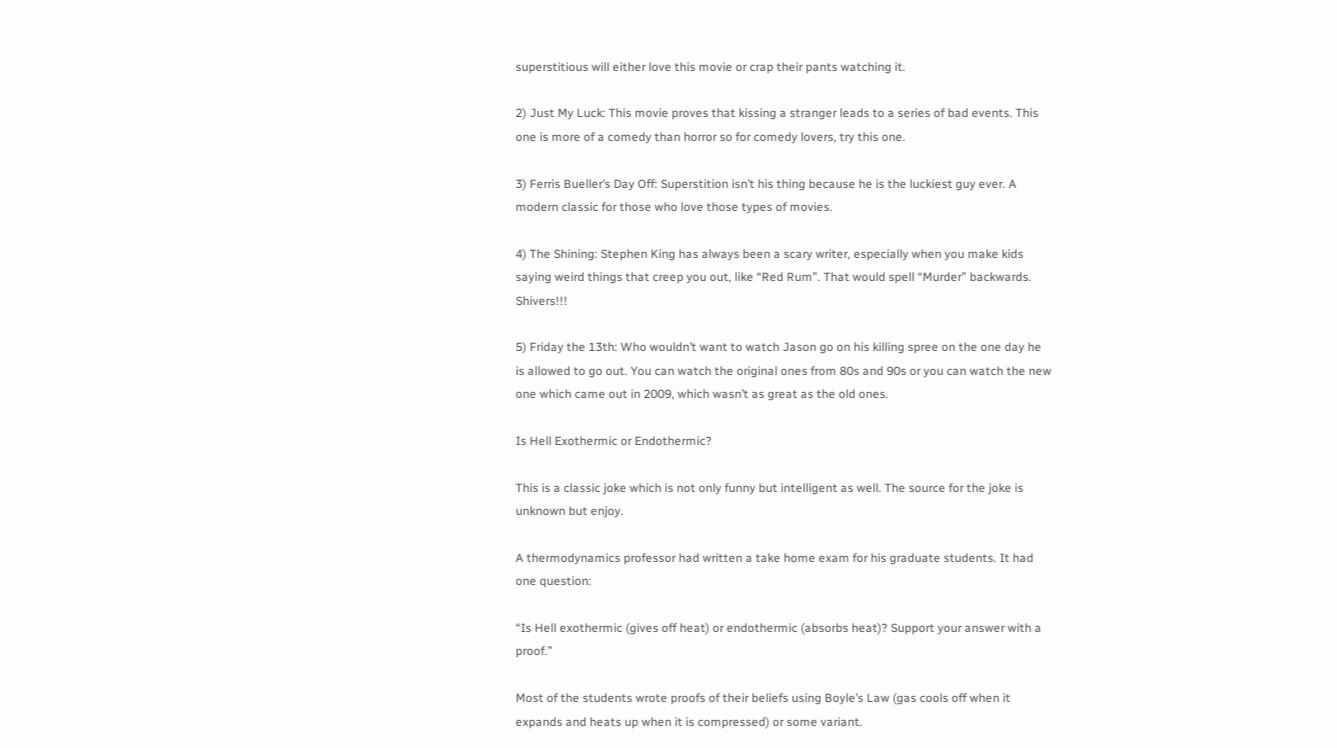superstitious will either love this movie or crap their pants watching it.

2) Just My Luck: This movie proves that kissing a stranger leads to a series of bad events. This one is more of a comedy than horror so for comedy lovers, try this one.

3) Ferris Bueller’s Day Off: Superstition isn’t his thing because he is the luckiest guy ever. A modern classic for those who love those types of movies.

4) The Shining: Stephen King has always been a scary writer, especially when you make kids saying weird things that creep you out, like “Red Rum”. That would spell “Murder” backwards. Shivers!!!

5) Friday the 13th: Who wouldn’t want to watch Jason go on his killing spree on the one day he is allowed to go out. You can watch the original ones from 80s and 90s or you can watch the new one which came out in 2009, which wasn’t as great as the old ones.

Is Hell Exothermic or Endothermic?

This is a classic joke which is not only funny but intelligent as well. The source for the joke is unknown but enjoy.

A thermodynamics professor had written a take home exam for his graduate students. It had one question:

“Is Hell exothermic (gives off heat) or endothermic (absorbs heat)? Support your answer with a proof.”

Most of the students wrote proofs of their beliefs using Boyle’s Law (gas cools off when it expands and heats up when it is compressed) or some variant.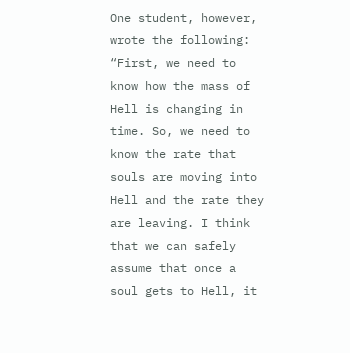One student, however, wrote the following: “First, we need to know how the mass of Hell is changing in time. So, we need to know the rate that souls are moving into Hell and the rate they are leaving. I think that we can safely assume that once a soul gets to Hell, it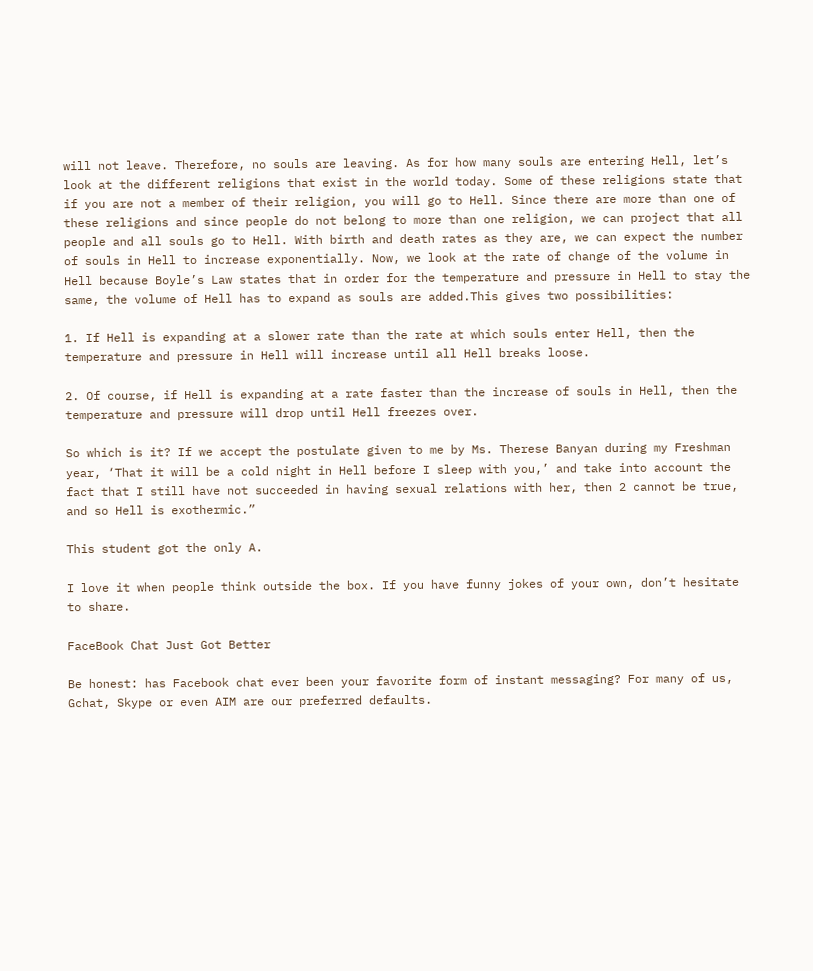will not leave. Therefore, no souls are leaving. As for how many souls are entering Hell, let’s look at the different religions that exist in the world today. Some of these religions state that if you are not a member of their religion, you will go to Hell. Since there are more than one of these religions and since people do not belong to more than one religion, we can project that all people and all souls go to Hell. With birth and death rates as they are, we can expect the number of souls in Hell to increase exponentially. Now, we look at the rate of change of the volume in Hell because Boyle’s Law states that in order for the temperature and pressure in Hell to stay the same, the volume of Hell has to expand as souls are added.This gives two possibilities:

1. If Hell is expanding at a slower rate than the rate at which souls enter Hell, then the temperature and pressure in Hell will increase until all Hell breaks loose.

2. Of course, if Hell is expanding at a rate faster than the increase of souls in Hell, then the temperature and pressure will drop until Hell freezes over.

So which is it? If we accept the postulate given to me by Ms. Therese Banyan during my Freshman year, ‘That it will be a cold night in Hell before I sleep with you,’ and take into account the fact that I still have not succeeded in having sexual relations with her, then 2 cannot be true, and so Hell is exothermic.”

This student got the only A.

I love it when people think outside the box. If you have funny jokes of your own, don’t hesitate to share.

FaceBook Chat Just Got Better

Be honest: has Facebook chat ever been your favorite form of instant messaging? For many of us, Gchat, Skype or even AIM are our preferred defaults.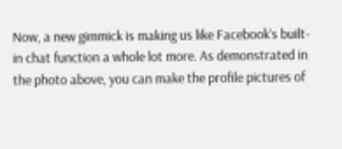Now, a new gimmick is making us like Facebook’s built-in chat function a whole lot more. As demonstrated in the photo above, you can make the profile pictures of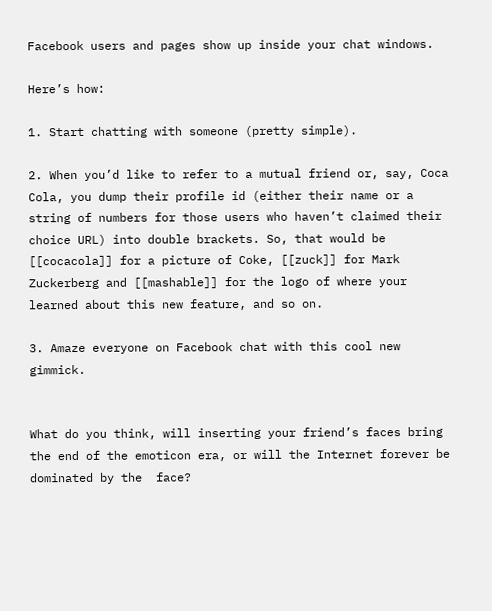Facebook users and pages show up inside your chat windows.

Here’s how:

1. Start chatting with someone (pretty simple).

2. When you’d like to refer to a mutual friend or, say, Coca Cola, you dump their profile id (either their name or a string of numbers for those users who haven’t claimed their choice URL) into double brackets. So, that would be [[cocacola]] for a picture of Coke, [[zuck]] for Mark Zuckerberg and [[mashable]] for the logo of where your learned about this new feature, and so on.

3. Amaze everyone on Facebook chat with this cool new gimmick.


What do you think, will inserting your friend’s faces bring the end of the emoticon era, or will the Internet forever be dominated by the  face?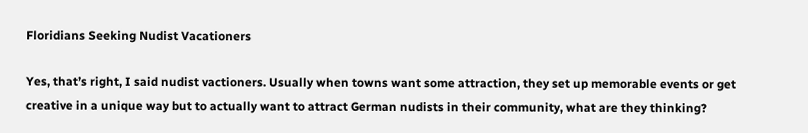Floridians Seeking Nudist Vacationers

Yes, that’s right, I said nudist vactioners. Usually when towns want some attraction, they set up memorable events or get creative in a unique way but to actually want to attract German nudists in their community, what are they thinking?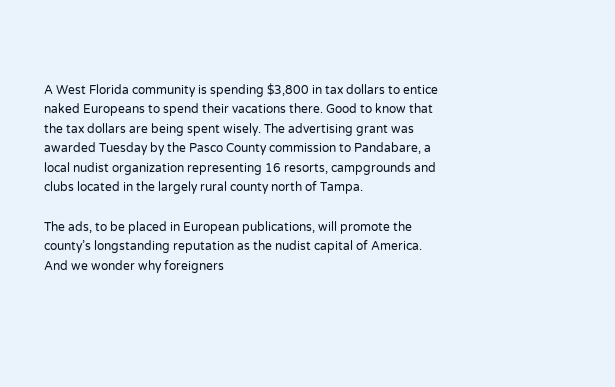A West Florida community is spending $3,800 in tax dollars to entice naked Europeans to spend their vacations there. Good to know that the tax dollars are being spent wisely. The advertising grant was awarded Tuesday by the Pasco County commission to Pandabare, a local nudist organization representing 16 resorts, campgrounds and clubs located in the largely rural county north of Tampa.

The ads, to be placed in European publications, will promote the county’s longstanding reputation as the nudist capital of America. And we wonder why foreigners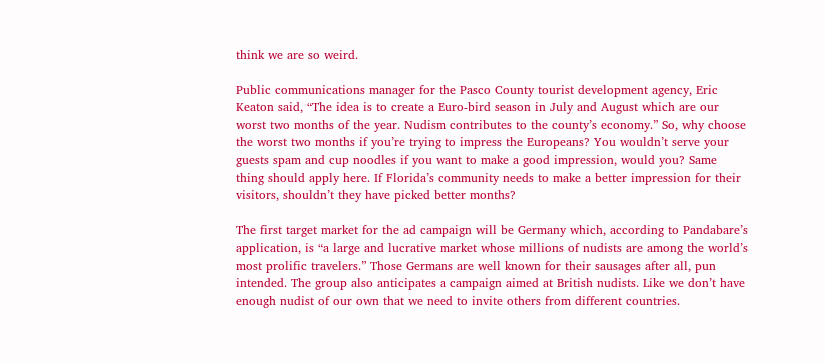think we are so weird.

Public communications manager for the Pasco County tourist development agency, Eric Keaton said, “The idea is to create a Euro-bird season in July and August which are our worst two months of the year. Nudism contributes to the county’s economy.” So, why choose the worst two months if you’re trying to impress the Europeans? You wouldn’t serve your guests spam and cup noodles if you want to make a good impression, would you? Same thing should apply here. If Florida’s community needs to make a better impression for their visitors, shouldn’t they have picked better months?

The first target market for the ad campaign will be Germany which, according to Pandabare’s application, is “a large and lucrative market whose millions of nudists are among the world’s most prolific travelers.” Those Germans are well known for their sausages after all, pun intended. The group also anticipates a campaign aimed at British nudists. Like we don’t have enough nudist of our own that we need to invite others from different countries.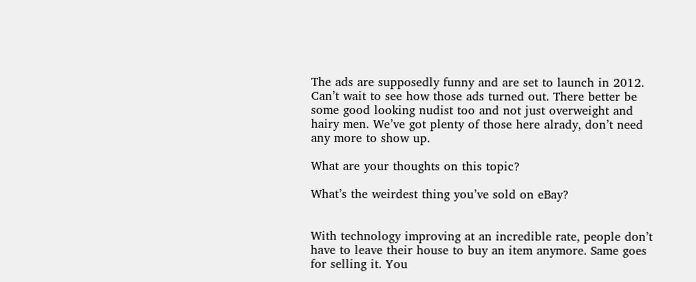The ads are supposedly funny and are set to launch in 2012. Can’t wait to see how those ads turned out. There better be some good looking nudist too and not just overweight and hairy men. We’ve got plenty of those here alrady, don’t need any more to show up.

What are your thoughts on this topic?

What’s the weirdest thing you’ve sold on eBay?


With technology improving at an incredible rate, people don’t have to leave their house to buy an item anymore. Same goes for selling it. You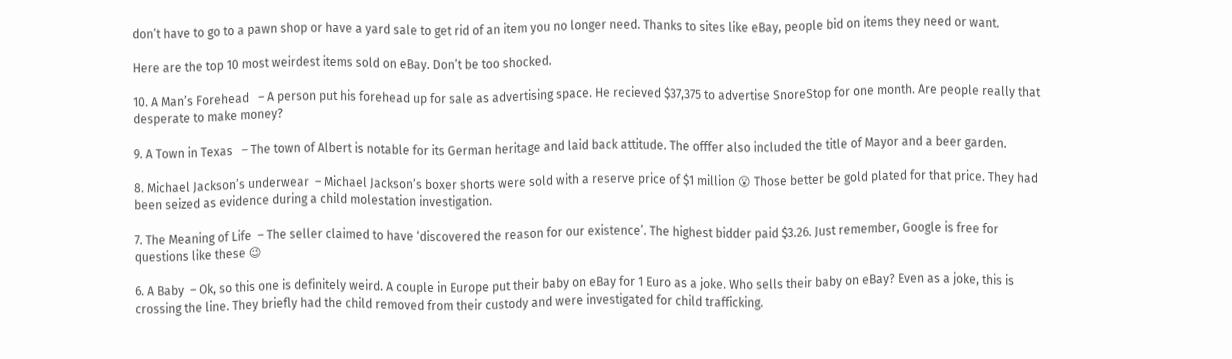don’t have to go to a pawn shop or have a yard sale to get rid of an item you no longer need. Thanks to sites like eBay, people bid on items they need or want.

Here are the top 10 most weirdest items sold on eBay. Don’t be too shocked.

10. A Man’s Forehead   – A person put his forehead up for sale as advertising space. He recieved $37,375 to advertise SnoreStop for one month. Are people really that desperate to make money?

9. A Town in Texas   – The town of Albert is notable for its German heritage and laid back attitude. The offfer also included the title of Mayor and a beer garden.

8. Michael Jackson’s underwear  – Michael Jackson’s boxer shorts were sold with a reserve price of $1 million 😮 Those better be gold plated for that price. They had been seized as evidence during a child molestation investigation.

7. The Meaning of Life  – The seller claimed to have ‘discovered the reason for our existence’. The highest bidder paid $3.26. Just remember, Google is free for questions like these 😉

6. A Baby  – Ok, so this one is definitely weird. A couple in Europe put their baby on eBay for 1 Euro as a joke. Who sells their baby on eBay? Even as a joke, this is crossing the line. They briefly had the child removed from their custody and were investigated for child trafficking.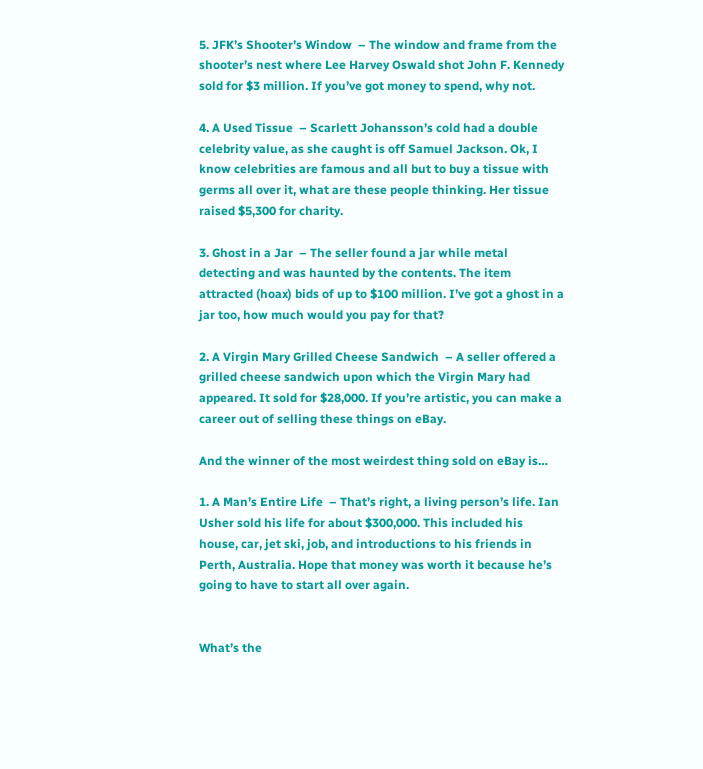5. JFK’s Shooter’s Window  – The window and frame from the shooter’s nest where Lee Harvey Oswald shot John F. Kennedy sold for $3 million. If you’ve got money to spend, why not.

4. A Used Tissue  – Scarlett Johansson’s cold had a double celebrity value, as she caught is off Samuel Jackson. Ok, I know celebrities are famous and all but to buy a tissue with germs all over it, what are these people thinking. Her tissue raised $5,300 for charity.

3. Ghost in a Jar  – The seller found a jar while metal detecting and was haunted by the contents. The item attracted (hoax) bids of up to $100 million. I’ve got a ghost in a jar too, how much would you pay for that?

2. A Virgin Mary Grilled Cheese Sandwich  – A seller offered a grilled cheese sandwich upon which the Virgin Mary had appeared. It sold for $28,000. If you’re artistic, you can make a career out of selling these things on eBay.

And the winner of the most weirdest thing sold on eBay is…

1. A Man’s Entire Life  – That’s right, a living person’s life. Ian Usher sold his life for about $300,000. This included his house, car, jet ski, job, and introductions to his friends in Perth, Australia. Hope that money was worth it because he’s going to have to start all over again.


What’s the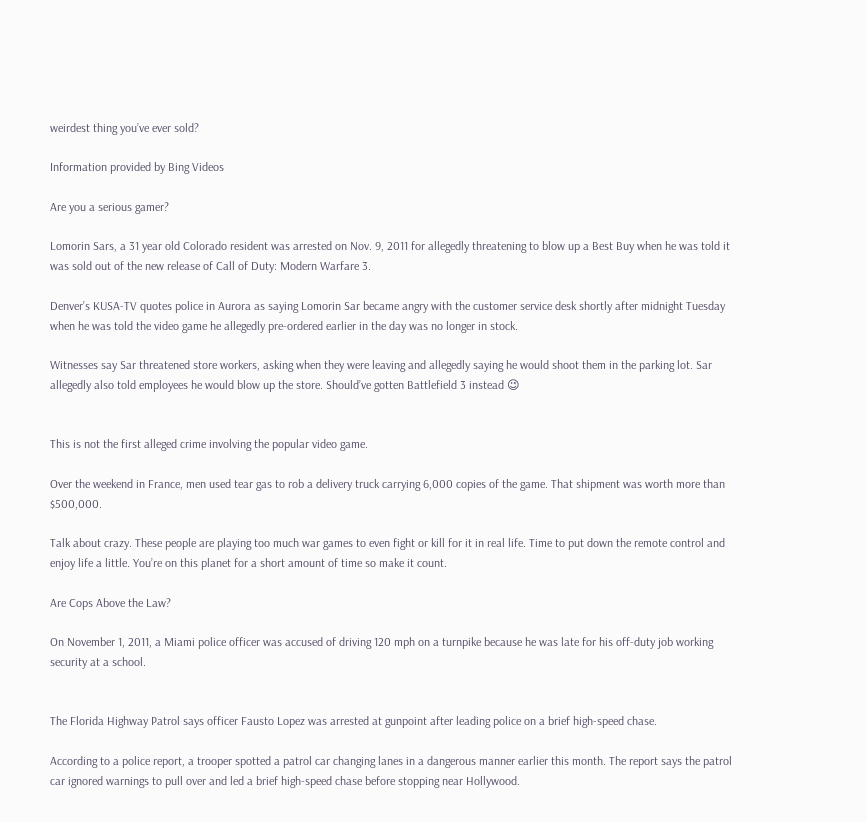weirdest thing you’ve ever sold?

Information provided by Bing Videos

Are you a serious gamer?

Lomorin Sars, a 31 year old Colorado resident was arrested on Nov. 9, 2011 for allegedly threatening to blow up a Best Buy when he was told it was sold out of the new release of Call of Duty: Modern Warfare 3.

Denver’s KUSA-TV quotes police in Aurora as saying Lomorin Sar became angry with the customer service desk shortly after midnight Tuesday when he was told the video game he allegedly pre-ordered earlier in the day was no longer in stock.

Witnesses say Sar threatened store workers, asking when they were leaving and allegedly saying he would shoot them in the parking lot. Sar allegedly also told employees he would blow up the store. Should’ve gotten Battlefield 3 instead 😉


This is not the first alleged crime involving the popular video game.

Over the weekend in France, men used tear gas to rob a delivery truck carrying 6,000 copies of the game. That shipment was worth more than $500,000.

Talk about crazy. These people are playing too much war games to even fight or kill for it in real life. Time to put down the remote control and enjoy life a little. You’re on this planet for a short amount of time so make it count.

Are Cops Above the Law?

On November 1, 2011, a Miami police officer was accused of driving 120 mph on a turnpike because he was late for his off-duty job working security at a school.


The Florida Highway Patrol says officer Fausto Lopez was arrested at gunpoint after leading police on a brief high-speed chase.

According to a police report, a trooper spotted a patrol car changing lanes in a dangerous manner earlier this month. The report says the patrol car ignored warnings to pull over and led a brief high-speed chase before stopping near Hollywood.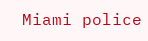Miami police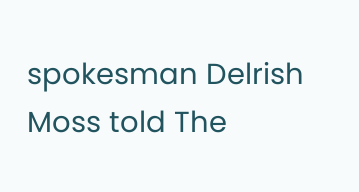spokesman Delrish Moss told The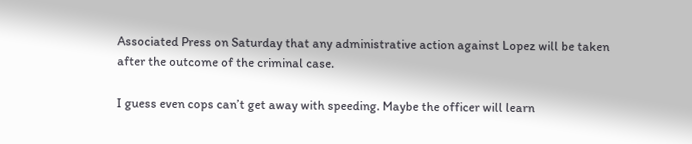Associated Press on Saturday that any administrative action against Lopez will be taken after the outcome of the criminal case.

I guess even cops can’t get away with speeding. Maybe the officer will learn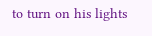to turn on his lights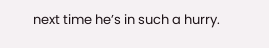next time he’s in such a hurry.